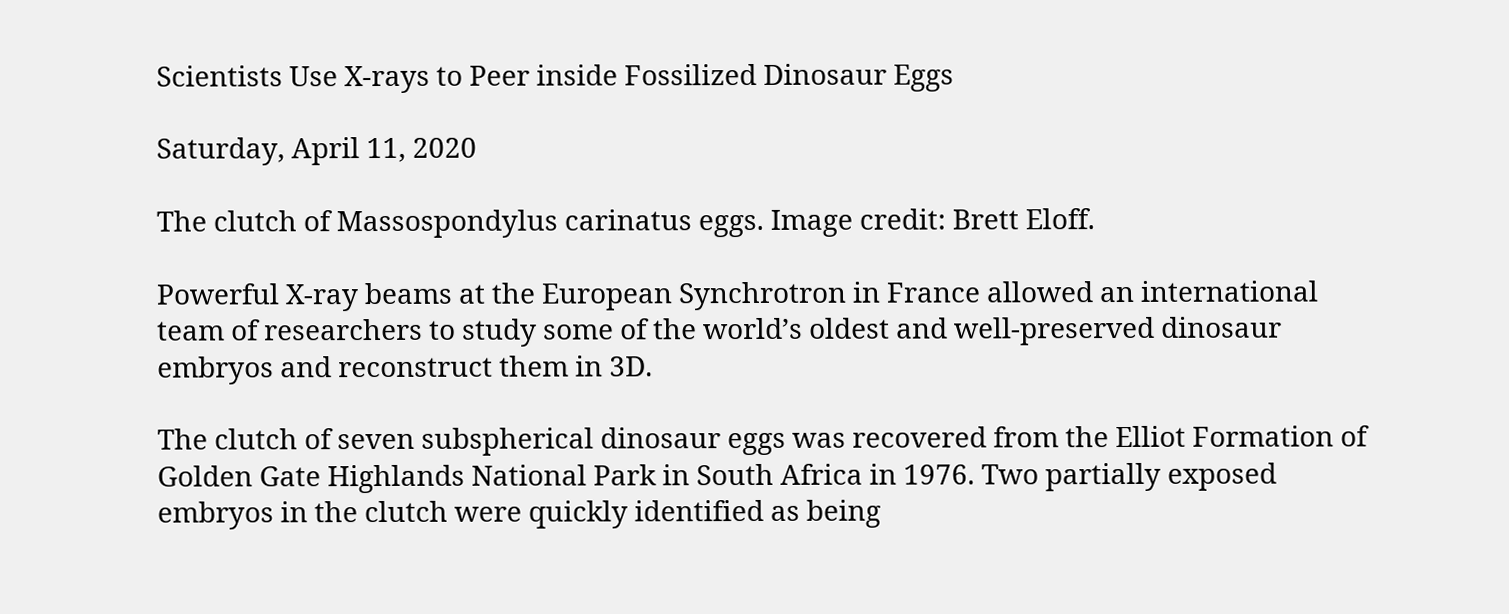Scientists Use X-rays to Peer inside Fossilized Dinosaur Eggs

Saturday, April 11, 2020

The clutch of Massospondylus carinatus eggs. Image credit: Brett Eloff.

Powerful X-ray beams at the European Synchrotron in France allowed an international team of researchers to study some of the world’s oldest and well-preserved dinosaur embryos and reconstruct them in 3D.

The clutch of seven subspherical dinosaur eggs was recovered from the Elliot Formation of Golden Gate Highlands National Park in South Africa in 1976. Two partially exposed embryos in the clutch were quickly identified as being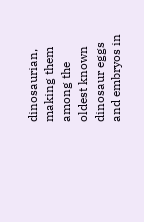dinosaurian, making them among the oldest known dinosaur eggs and embryos in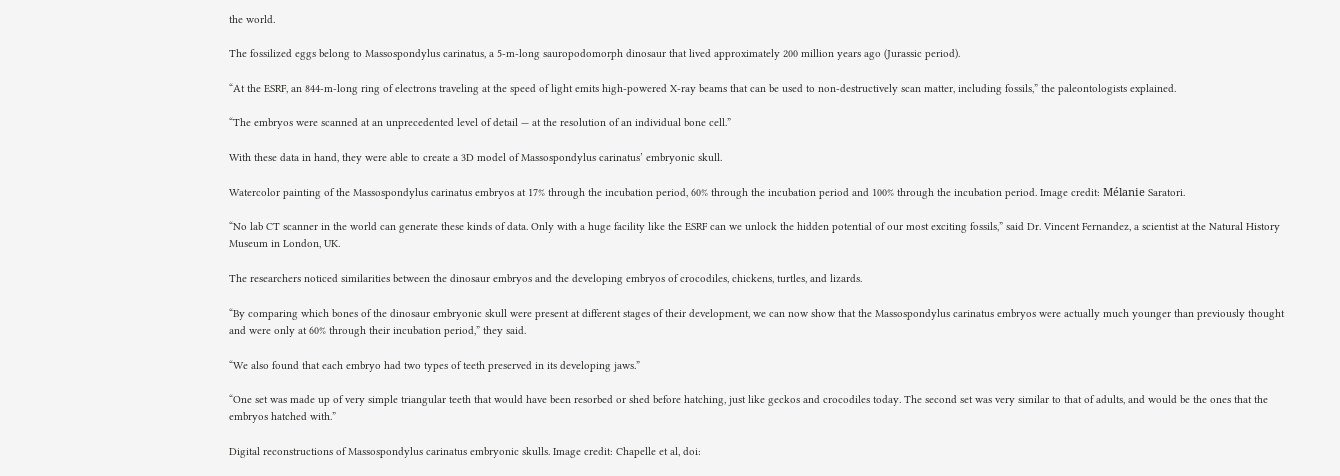the world.

The fossilized eggs belong to Massospondylus carinatus, a 5-m-long sauropodomorph dinosaur that lived approximately 200 million years ago (Jurassic period).

“At the ESRF, an 844-m-long ring of electrons traveling at the speed of light emits high-powered X-ray beams that can be used to non-destructively scan matter, including fossils,” the paleontologists explained.

“The embryos were scanned at an unprecedented level of detail — at the resolution of an individual bone cell.”

With these data in hand, they were able to create a 3D model of Massospondylus carinatus’ embryonic skull.

Watercolor painting of the Massospondylus carinatus embryos at 17% through the incubation period, 60% through the incubation period and 100% through the incubation period. Image credit: Mélanie Saratori.

“No lab CT scanner in the world can generate these kinds of data. Only with a huge facility like the ESRF can we unlock the hidden potential of our most exciting fossils,” said Dr. Vincent Fernandez, a scientist at the Natural History Museum in London, UK.

The researchers noticed similarities between the dinosaur embryos and the developing embryos of crocodiles, chickens, turtles, and lizards.

“By comparing which bones of the dinosaur embryonic skull were present at different stages of their development, we can now show that the Massospondylus carinatus embryos were actually much younger than previously thought and were only at 60% through their incubation period,” they said.

“We also found that each embryo had two types of teeth preserved in its developing jaws.”

“One set was made up of very simple triangular teeth that would have been resorbed or shed before hatching, just like geckos and crocodiles today. The second set was very similar to that of adults, and would be the ones that the embryos hatched with.”

Digital reconstructions of Massospondylus carinatus embryonic skulls. Image credit: Chapelle et al, doi: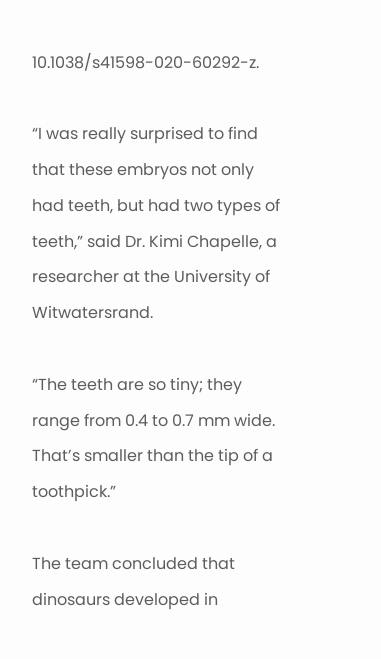10.1038/s41598-020-60292-z.

“I was really surprised to find that these embryos not only had teeth, but had two types of teeth,” said Dr. Kimi Chapelle, a researcher at the University of Witwatersrand.

“The teeth are so tiny; they range from 0.4 to 0.7 mm wide. That’s smaller than the tip of a toothpick.”

The team concluded that dinosaurs developed in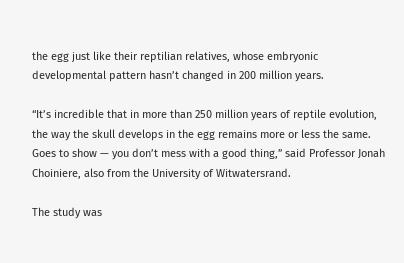the egg just like their reptilian relatives, whose embryonic developmental pattern hasn’t changed in 200 million years.

“It’s incredible that in more than 250 million years of reptile evolution, the way the skull develops in the egg remains more or less the same. Goes to show — you don’t mess with a good thing,” said Professor Jonah Choiniere, also from the University of Witwatersrand.

The study was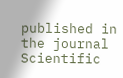published in the journal Scientific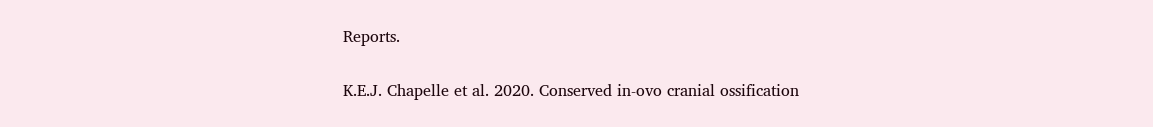Reports.


K.E.J. Chapelle et al. 2020. Conserved in-ovo cranial ossification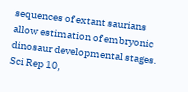sequences of extant saurians allow estimation of embryonic dinosaur developmental stages. Sci Rep 10,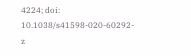4224; doi: 10.1038/s41598-020-60292-z